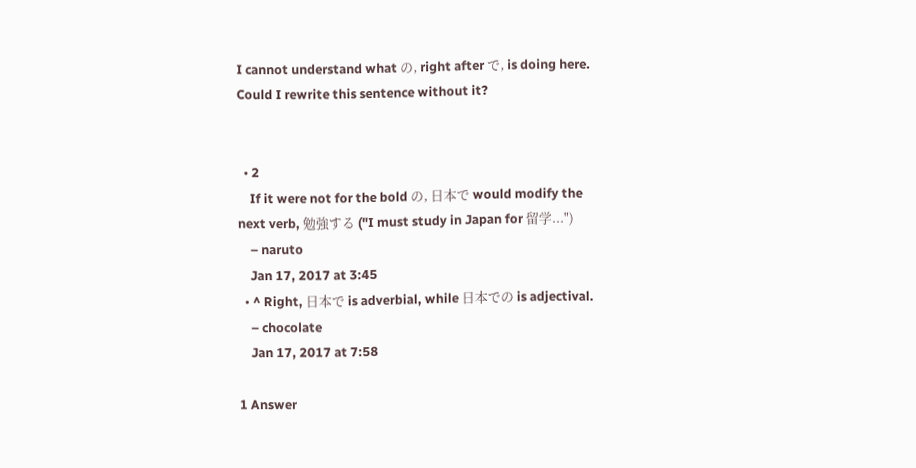I cannot understand what の, right after で, is doing here. Could I rewrite this sentence without it?


  • 2
    If it were not for the bold の, 日本で would modify the next verb, 勉強する ("I must study in Japan for 留学...")
    – naruto
    Jan 17, 2017 at 3:45
  • ^ Right, 日本で is adverbial, while 日本での is adjectival.
    – chocolate
    Jan 17, 2017 at 7:58

1 Answer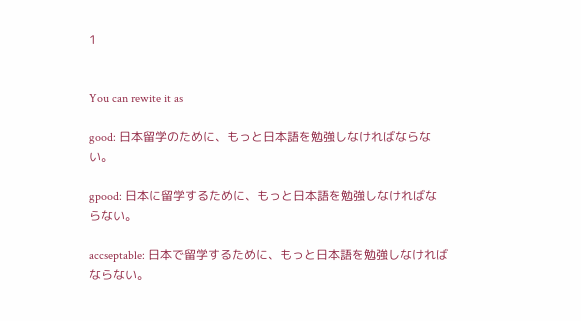1


You can rewite it as

good: 日本留学のために、もっと日本語を勉強しなければならない。

gpood: 日本に留学するために、もっと日本語を勉強しなければならない。

accseptable: 日本で留学するために、もっと日本語を勉強しなければならない。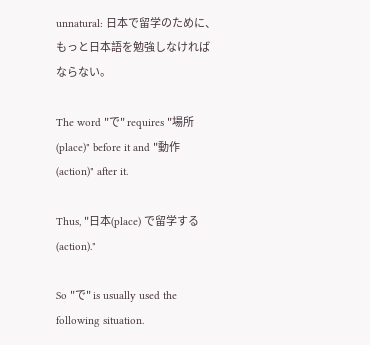unnatural: 日本で留学のために、もっと日本語を勉強しなければならない。

The word "で" requires "場所(place)" before it and "動作(action)" after it.

Thus, "日本(place) で留学する(action)."

So "で" is usually used the following situation.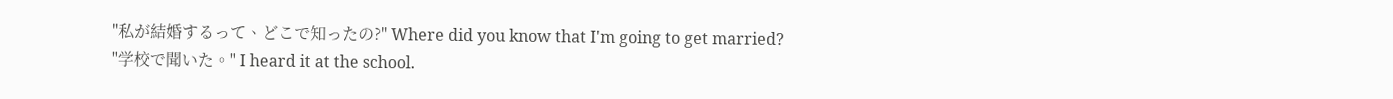"私が結婚するって、どこで知ったの?" Where did you know that I'm going to get married?
"学校で聞いた。" I heard it at the school.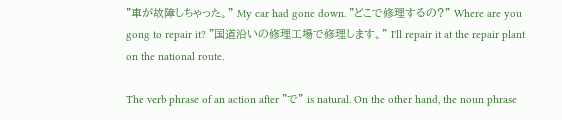"車が故障しちゃった。" My car had gone down. "どこで修理するの?" Where are you gong to repair it? "国道沿いの修理工場で修理します。" I'll repair it at the repair plant on the national route.

The verb phrase of an action after "で" is natural. On the other hand, the noun phrase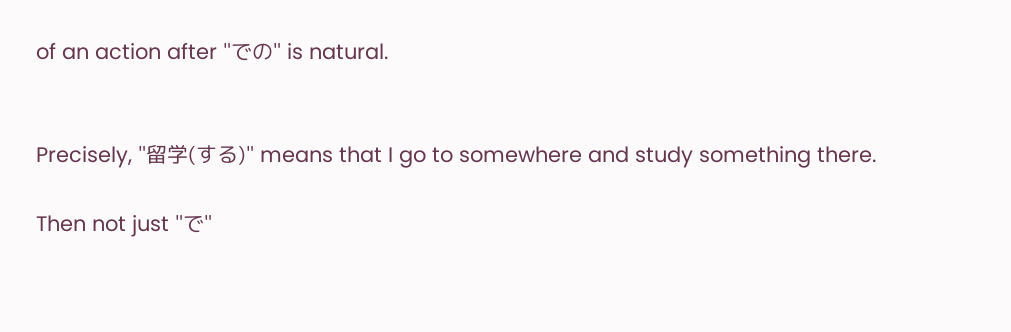of an action after "での" is natural.


Precisely, "留学(する)" means that I go to somewhere and study something there.

Then not just "で"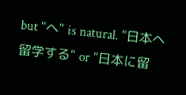but "へ" is natural. "日本へ留学する" or "日本に留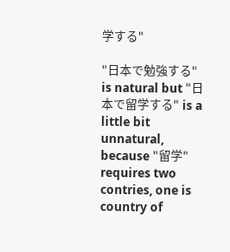学する"

"日本で勉強する" is natural but "日本で留学する" is a little bit unnatural, because "留学" requires two contries, one is country of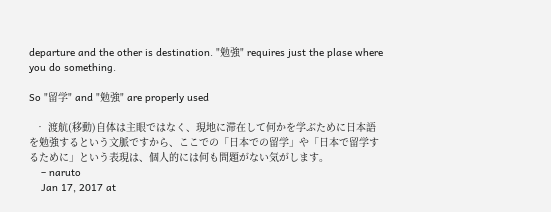departure and the other is destination. "勉強" requires just the plase where you do something.

So "留学" and "勉強" are properly used

  • 渡航(移動)自体は主眼ではなく、現地に滞在して何かを学ぶために日本語を勉強するという文脈ですから、ここでの「日本での留学」や「日本で留学するために」という表現は、個人的には何も問題がない気がします。
    – naruto
    Jan 17, 2017 at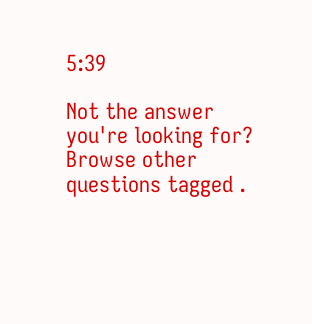5:39

Not the answer you're looking for? Browse other questions tagged .